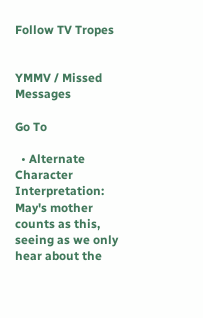Follow TV Tropes


YMMV / Missed Messages

Go To

  • Alternate Character Interpretation: May's mother counts as this, seeing as we only hear about the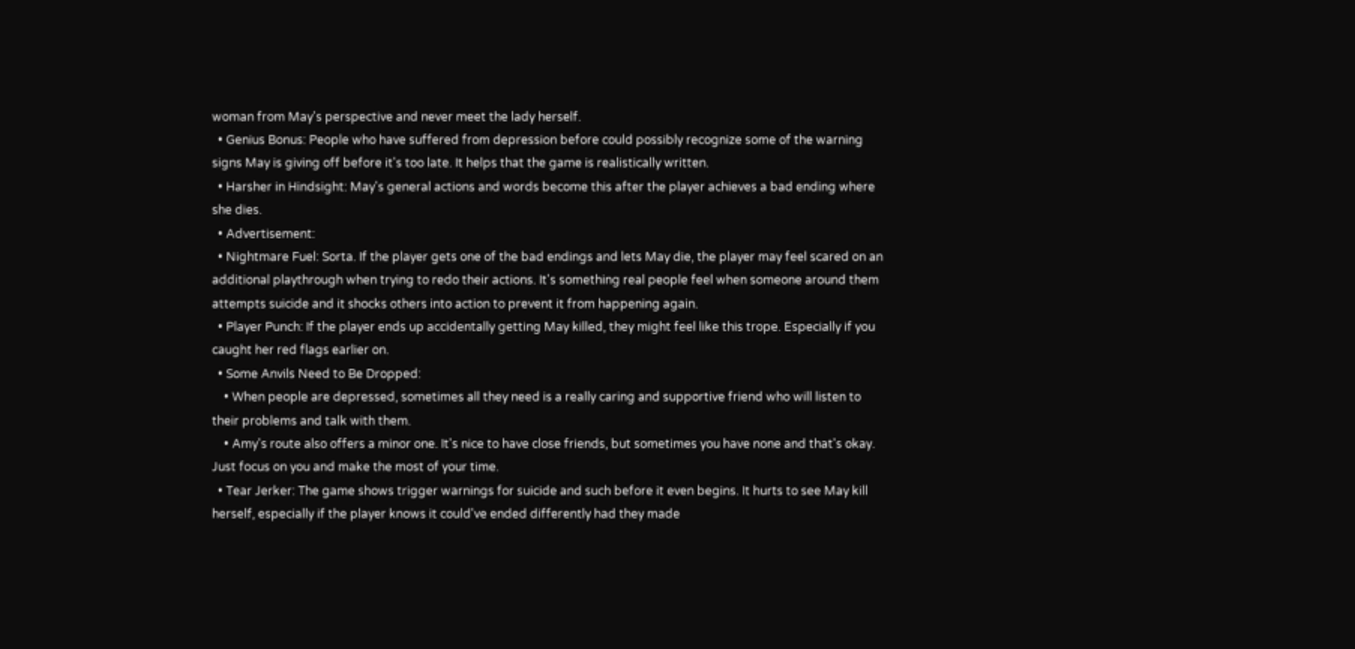woman from May's perspective and never meet the lady herself.
  • Genius Bonus: People who have suffered from depression before could possibly recognize some of the warning signs May is giving off before it's too late. It helps that the game is realistically written.
  • Harsher in Hindsight: May's general actions and words become this after the player achieves a bad ending where she dies.
  • Advertisement:
  • Nightmare Fuel: Sorta. If the player gets one of the bad endings and lets May die, the player may feel scared on an additional playthrough when trying to redo their actions. It's something real people feel when someone around them attempts suicide and it shocks others into action to prevent it from happening again.
  • Player Punch: If the player ends up accidentally getting May killed, they might feel like this trope. Especially if you caught her red flags earlier on.
  • Some Anvils Need to Be Dropped:
    • When people are depressed, sometimes all they need is a really caring and supportive friend who will listen to their problems and talk with them.
    • Amy's route also offers a minor one. It's nice to have close friends, but sometimes you have none and that's okay. Just focus on you and make the most of your time.
  • Tear Jerker: The game shows trigger warnings for suicide and such before it even begins. It hurts to see May kill herself, especially if the player knows it could've ended differently had they made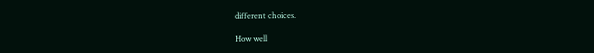different choices.

How well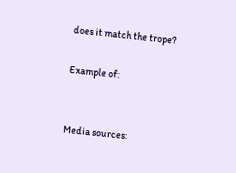does it match the trope?

Example of:


Media sources: